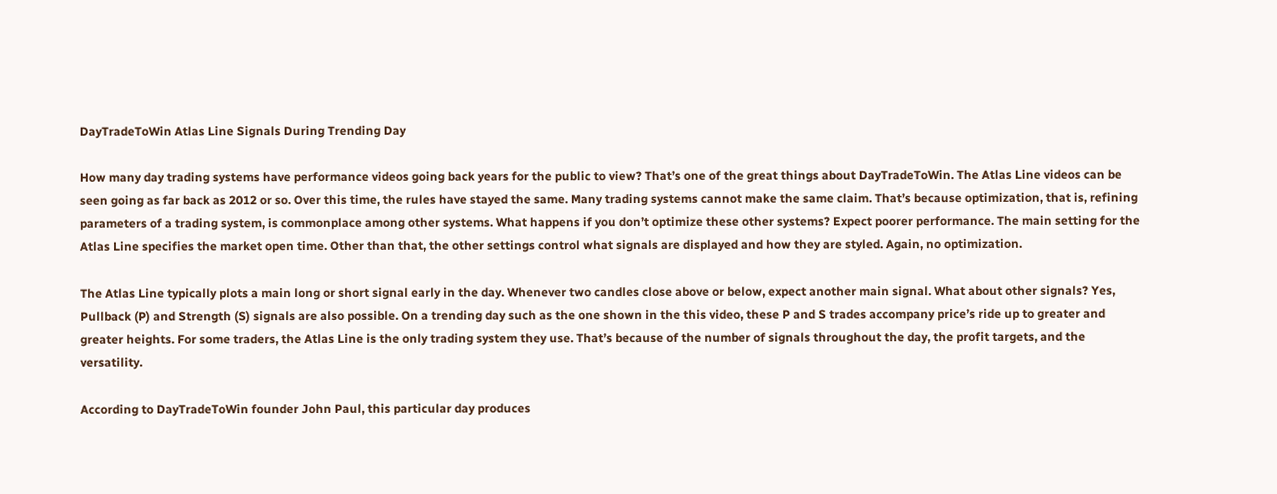DayTradeToWin Atlas Line Signals During Trending Day

How many day trading systems have performance videos going back years for the public to view? That’s one of the great things about DayTradeToWin. The Atlas Line videos can be seen going as far back as 2012 or so. Over this time, the rules have stayed the same. Many trading systems cannot make the same claim. That’s because optimization, that is, refining parameters of a trading system, is commonplace among other systems. What happens if you don’t optimize these other systems? Expect poorer performance. The main setting for the Atlas Line specifies the market open time. Other than that, the other settings control what signals are displayed and how they are styled. Again, no optimization.

The Atlas Line typically plots a main long or short signal early in the day. Whenever two candles close above or below, expect another main signal. What about other signals? Yes, Pullback (P) and Strength (S) signals are also possible. On a trending day such as the one shown in the this video, these P and S trades accompany price’s ride up to greater and greater heights. For some traders, the Atlas Line is the only trading system they use. That’s because of the number of signals throughout the day, the profit targets, and the versatility.

According to DayTradeToWin founder John Paul, this particular day produces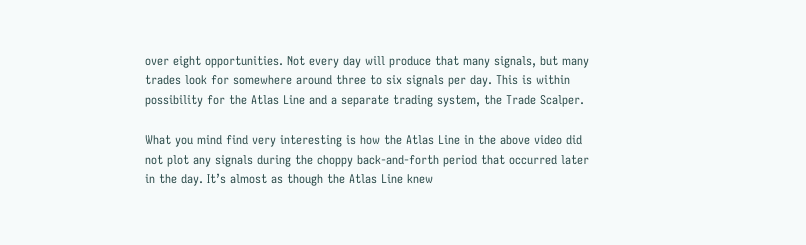over eight opportunities. Not every day will produce that many signals, but many trades look for somewhere around three to six signals per day. This is within possibility for the Atlas Line and a separate trading system, the Trade Scalper.

What you mind find very interesting is how the Atlas Line in the above video did not plot any signals during the choppy back-and-forth period that occurred later in the day. It’s almost as though the Atlas Line knew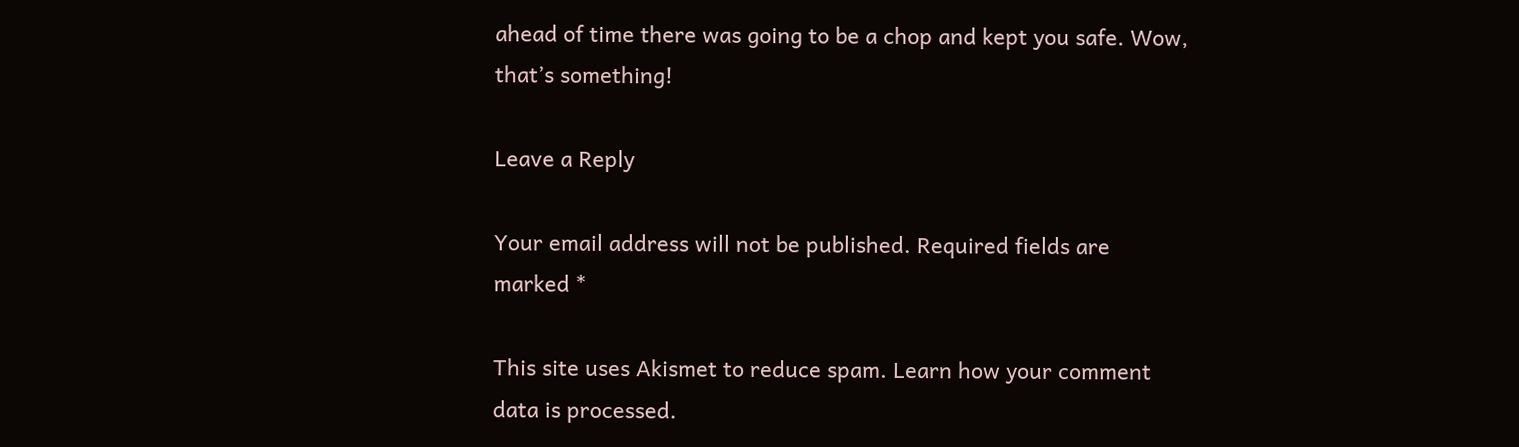ahead of time there was going to be a chop and kept you safe. Wow, that’s something!

Leave a Reply

Your email address will not be published. Required fields are marked *

This site uses Akismet to reduce spam. Learn how your comment data is processed.